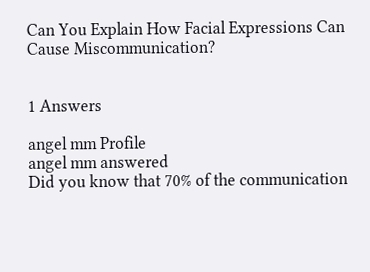Can You Explain How Facial Expressions Can Cause Miscommunication?


1 Answers

angel mm Profile
angel mm answered
Did you know that 70% of the communication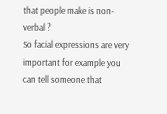that people make is non-verbal ?
So facial expressions are very important for example you can tell someone that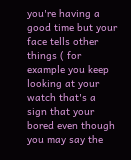you're having a good time but your face tells other things ( for example you keep looking at your watch that's a sign that your bored even though you may say the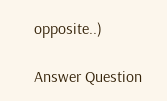opposite..)

Answer Question